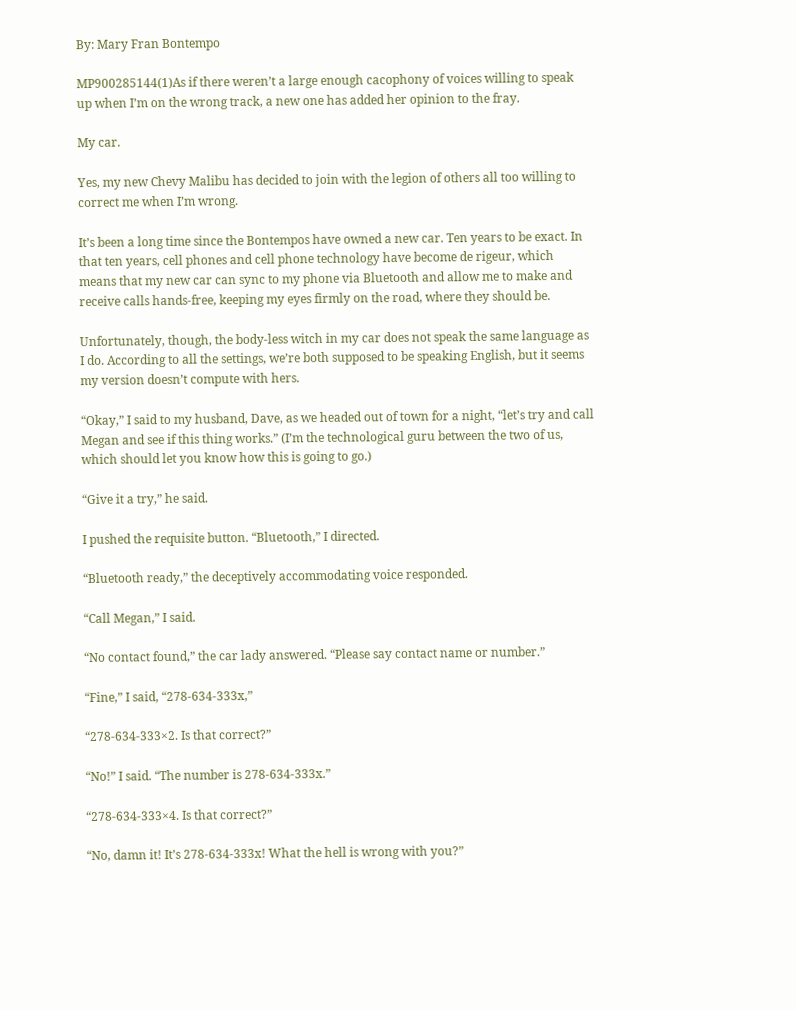By: Mary Fran Bontempo

MP900285144(1)As if there weren’t a large enough cacophony of voices willing to speak up when I’m on the wrong track, a new one has added her opinion to the fray.

My car.

Yes, my new Chevy Malibu has decided to join with the legion of others all too willing to correct me when I’m wrong.

It’s been a long time since the Bontempos have owned a new car. Ten years to be exact. In that ten years, cell phones and cell phone technology have become de rigeur, which means that my new car can sync to my phone via Bluetooth and allow me to make and receive calls hands-free, keeping my eyes firmly on the road, where they should be.

Unfortunately, though, the body-less witch in my car does not speak the same language as I do. According to all the settings, we’re both supposed to be speaking English, but it seems my version doesn’t compute with hers.

“Okay,” I said to my husband, Dave, as we headed out of town for a night, “let’s try and call Megan and see if this thing works.” (I’m the technological guru between the two of us, which should let you know how this is going to go.)

“Give it a try,” he said.

I pushed the requisite button. “Bluetooth,” I directed.

“Bluetooth ready,” the deceptively accommodating voice responded.

“Call Megan,” I said.

“No contact found,” the car lady answered. “Please say contact name or number.”

“Fine,” I said, “278-634-333x,”

“278-634-333×2. Is that correct?”

“No!” I said. “The number is 278-634-333x.”

“278-634-333×4. Is that correct?”

“No, damn it! It’s 278-634-333x! What the hell is wrong with you?”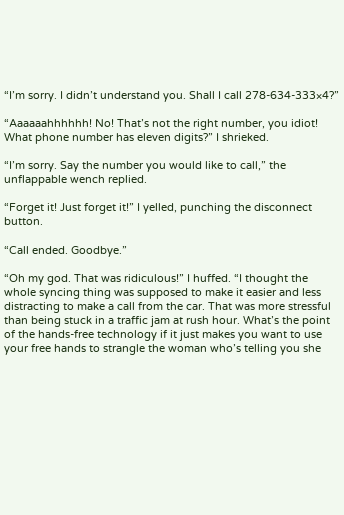“I’m sorry. I didn’t understand you. Shall I call 278-634-333×4?”

“Aaaaaahhhhhh! No! That’s not the right number, you idiot! What phone number has eleven digits?” I shrieked.

“I’m sorry. Say the number you would like to call,” the unflappable wench replied.

“Forget it! Just forget it!” I yelled, punching the disconnect button.

“Call ended. Goodbye.”

“Oh my god. That was ridiculous!” I huffed. “I thought the whole syncing thing was supposed to make it easier and less distracting to make a call from the car. That was more stressful than being stuck in a traffic jam at rush hour. What’s the point of the hands-free technology if it just makes you want to use your free hands to strangle the woman who’s telling you she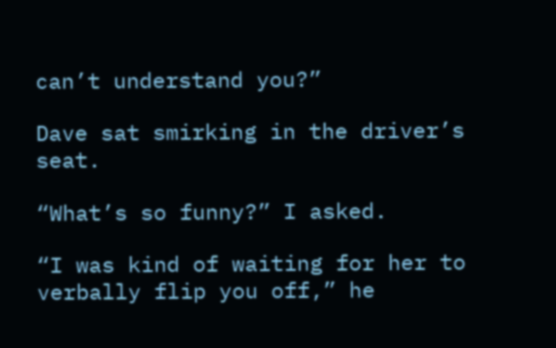can’t understand you?”

Dave sat smirking in the driver’s seat.

“What’s so funny?” I asked.

“I was kind of waiting for her to verbally flip you off,” he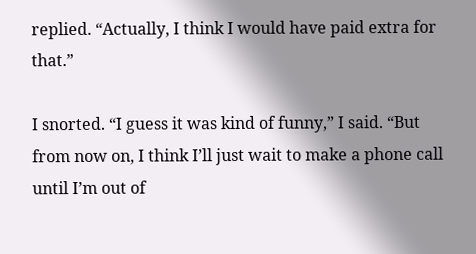replied. “Actually, I think I would have paid extra for that.”

I snorted. “I guess it was kind of funny,” I said. “But from now on, I think I’ll just wait to make a phone call until I’m out of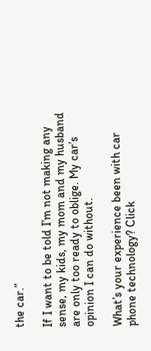the car.”

If I want to be told I’m not making any sense, my kids, my mom and my husband are only too ready to oblige. My car’s opinion I can do without.

What’s your experience been with car phone technology? Click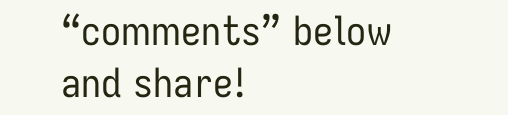“comments” below and share!